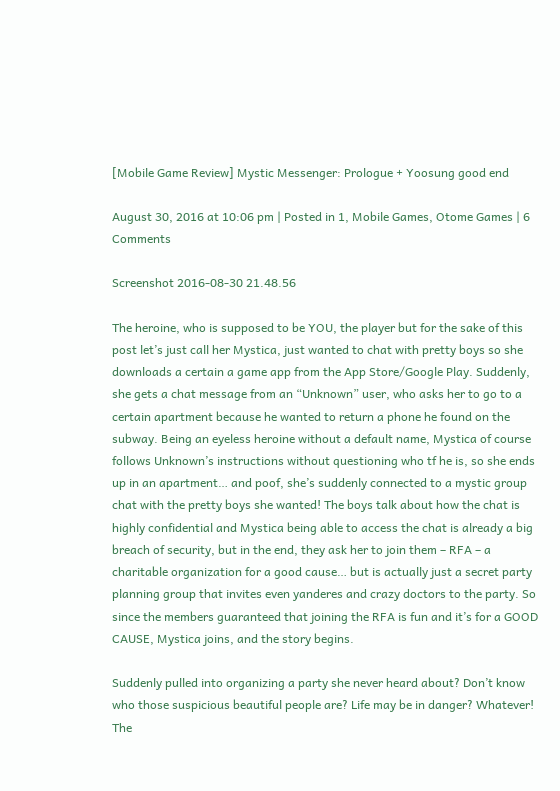[Mobile Game Review] Mystic Messenger: Prologue + Yoosung good end

August 30, 2016 at 10:06 pm | Posted in 1, Mobile Games, Otome Games | 6 Comments

Screenshot 2016-08-30 21.48.56

The heroine, who is supposed to be YOU, the player but for the sake of this post let’s just call her Mystica, just wanted to chat with pretty boys so she downloads a certain a game app from the App Store/Google Play. Suddenly, she gets a chat message from an “Unknown” user, who asks her to go to a certain apartment because he wanted to return a phone he found on the subway. Being an eyeless heroine without a default name, Mystica of course follows Unknown’s instructions without questioning who tf he is, so she ends up in an apartment… and poof, she’s suddenly connected to a mystic group chat with the pretty boys she wanted! The boys talk about how the chat is highly confidential and Mystica being able to access the chat is already a big breach of security, but in the end, they ask her to join them – RFA – a charitable organization for a good cause… but is actually just a secret party planning group that invites even yanderes and crazy doctors to the party. So since the members guaranteed that joining the RFA is fun and it’s for a GOOD CAUSE, Mystica joins, and the story begins.

Suddenly pulled into organizing a party she never heard about? Don’t know who those suspicious beautiful people are? Life may be in danger? Whatever! The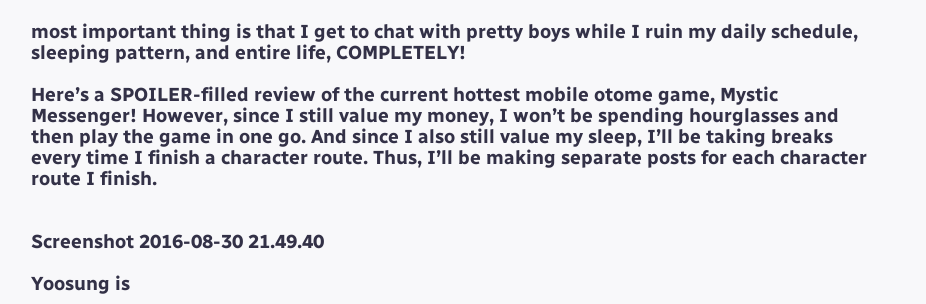most important thing is that I get to chat with pretty boys while I ruin my daily schedule, sleeping pattern, and entire life, COMPLETELY!

Here’s a SPOILER-filled review of the current hottest mobile otome game, Mystic Messenger! However, since I still value my money, I won’t be spending hourglasses and then play the game in one go. And since I also still value my sleep, I’ll be taking breaks every time I finish a character route. Thus, I’ll be making separate posts for each character route I finish.


Screenshot 2016-08-30 21.49.40

Yoosung is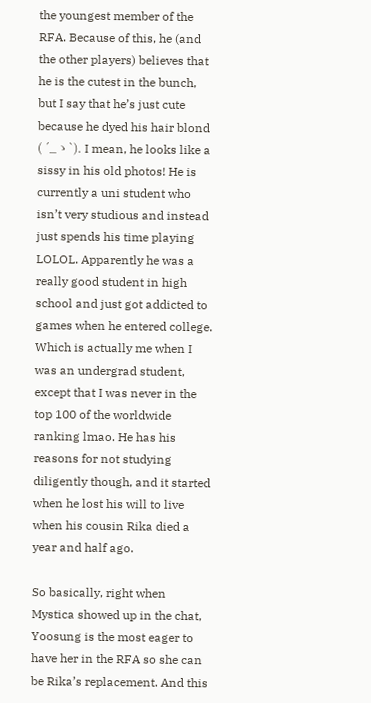the youngest member of the RFA. Because of this, he (and the other players) believes that he is the cutest in the bunch, but I say that he’s just cute because he dyed his hair blond ( ´_ゝ`). I mean, he looks like a sissy in his old photos! He is currently a uni student who isn’t very studious and instead just spends his time playing LOLOL. Apparently he was a really good student in high school and just got addicted to games when he entered college. Which is actually me when I was an undergrad student, except that I was never in the top 100 of the worldwide ranking lmao. He has his reasons for not studying diligently though, and it started when he lost his will to live when his cousin Rika died a year and half ago.

So basically, right when Mystica showed up in the chat, Yoosung is the most eager to have her in the RFA so she can be Rika’s replacement. And this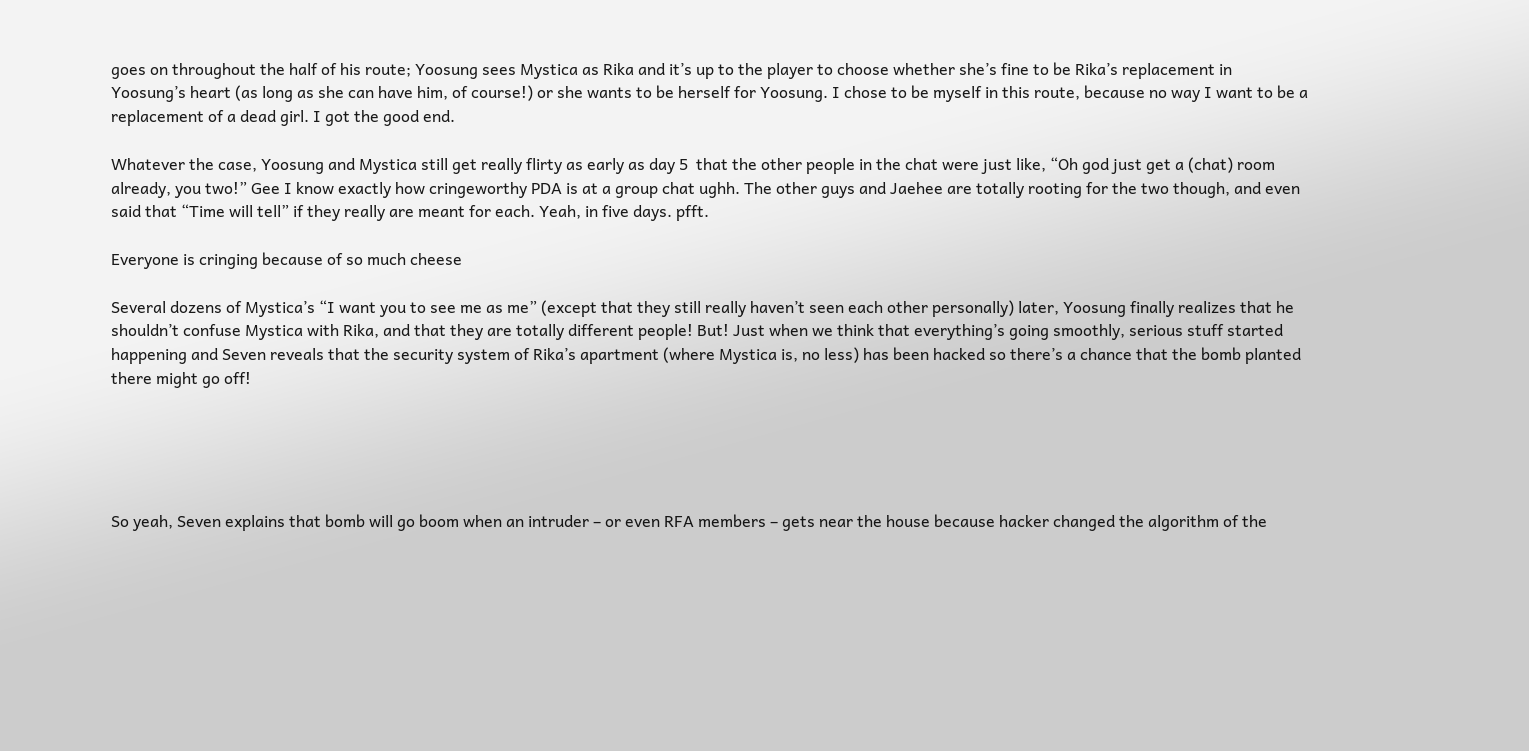goes on throughout the half of his route; Yoosung sees Mystica as Rika and it’s up to the player to choose whether she’s fine to be Rika’s replacement in Yoosung’s heart (as long as she can have him, of course!) or she wants to be herself for Yoosung. I chose to be myself in this route, because no way I want to be a replacement of a dead girl. I got the good end.

Whatever the case, Yoosung and Mystica still get really flirty as early as day 5  that the other people in the chat were just like, “Oh god just get a (chat) room already, you two!” Gee I know exactly how cringeworthy PDA is at a group chat ughh. The other guys and Jaehee are totally rooting for the two though, and even said that “Time will tell” if they really are meant for each. Yeah, in five days. pfft.

Everyone is cringing because of so much cheese

Several dozens of Mystica’s “I want you to see me as me” (except that they still really haven’t seen each other personally) later, Yoosung finally realizes that he shouldn’t confuse Mystica with Rika, and that they are totally different people! But! Just when we think that everything’s going smoothly, serious stuff started happening and Seven reveals that the security system of Rika’s apartment (where Mystica is, no less) has been hacked so there’s a chance that the bomb planted there might go off!





So yeah, Seven explains that bomb will go boom when an intruder – or even RFA members – gets near the house because hacker changed the algorithm of the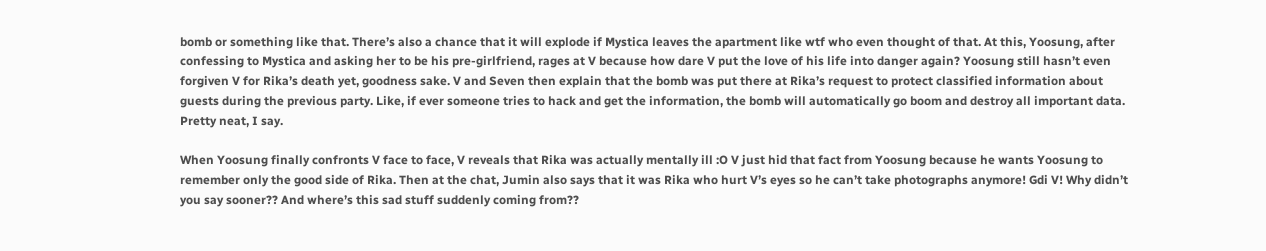bomb or something like that. There’s also a chance that it will explode if Mystica leaves the apartment like wtf who even thought of that. At this, Yoosung, after confessing to Mystica and asking her to be his pre-girlfriend, rages at V because how dare V put the love of his life into danger again? Yoosung still hasn’t even forgiven V for Rika’s death yet, goodness sake. V and Seven then explain that the bomb was put there at Rika’s request to protect classified information about guests during the previous party. Like, if ever someone tries to hack and get the information, the bomb will automatically go boom and destroy all important data. Pretty neat, I say.

When Yoosung finally confronts V face to face, V reveals that Rika was actually mentally ill :O V just hid that fact from Yoosung because he wants Yoosung to remember only the good side of Rika. Then at the chat, Jumin also says that it was Rika who hurt V’s eyes so he can’t take photographs anymore! Gdi V! Why didn’t you say sooner?? And where’s this sad stuff suddenly coming from??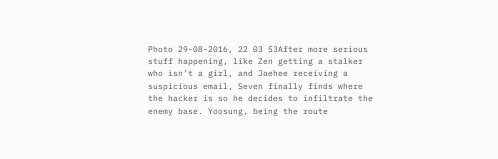Photo 29-08-2016, 22 03 53After more serious stuff happening, like Zen getting a stalker who isn’t a girl, and Jaehee receiving a suspicious email, Seven finally finds where the hacker is so he decides to infiltrate the enemy base. Yoosung, being the route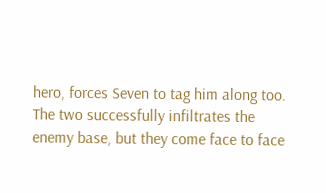hero, forces Seven to tag him along too. The two successfully infiltrates the enemy base, but they come face to face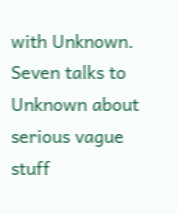with Unknown. Seven talks to Unknown about serious vague stuff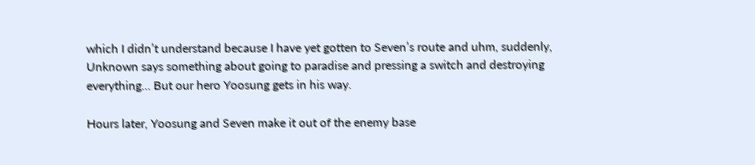which I didn’t understand because I have yet gotten to Seven’s route and uhm, suddenly, Unknown says something about going to paradise and pressing a switch and destroying everything… But our hero Yoosung gets in his way.

Hours later, Yoosung and Seven make it out of the enemy base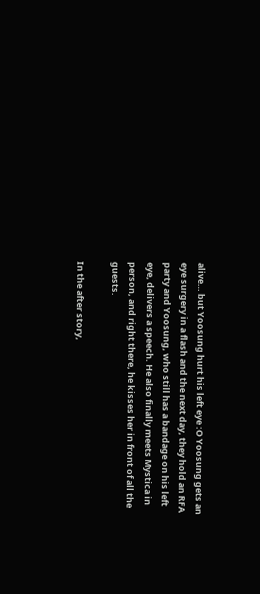alive… but Yoosung hurt his left eye :O Yoosung gets an eye surgery in a flash and the next day, they hold an RFA party and Yoosung, who still has a bandage on his left eye, delivers a speech. He also finally meets Mystica in person, and right there, he kisses her in front of all the guests.

In the after story,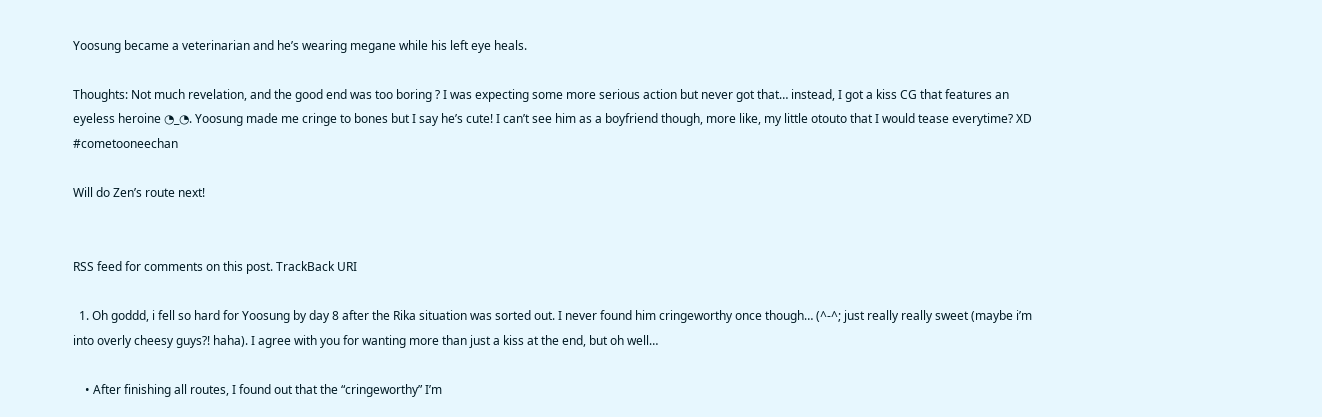Yoosung became a veterinarian and he’s wearing megane while his left eye heals.

Thoughts: Not much revelation, and the good end was too boring ? I was expecting some more serious action but never got that… instead, I got a kiss CG that features an eyeless heroine ◔_◔. Yoosung made me cringe to bones but I say he’s cute! I can’t see him as a boyfriend though, more like, my little otouto that I would tease everytime? XD #cometooneechan

Will do Zen’s route next!


RSS feed for comments on this post. TrackBack URI

  1. Oh goddd, i fell so hard for Yoosung by day 8 after the Rika situation was sorted out. I never found him cringeworthy once though… (^-^; just really really sweet (maybe i’m into overly cheesy guys?! haha). I agree with you for wanting more than just a kiss at the end, but oh well…

    • After finishing all routes, I found out that the “cringeworthy” I’m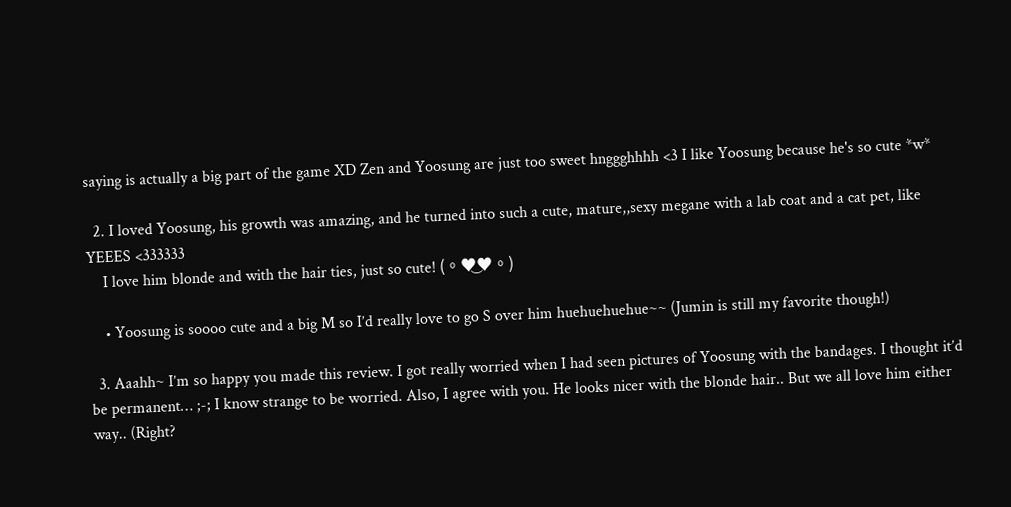saying is actually a big part of the game XD Zen and Yoosung are just too sweet hnggghhhh <3 I like Yoosung because he's so cute *w*

  2. I loved Yoosung, his growth was amazing, and he turned into such a cute, mature,,sexy megane with a lab coat and a cat pet, like YEEES <333333
    I love him blonde and with the hair ties, just so cute! (。♥‿♥。)

    • Yoosung is soooo cute and a big M so I’d really love to go S over him huehuehuehue~~ (Jumin is still my favorite though!)

  3. Aaahh~ I’m so happy you made this review. I got really worried when I had seen pictures of Yoosung with the bandages. I thought it’d be permanent… ;-; I know strange to be worried. Also, I agree with you. He looks nicer with the blonde hair.. But we all love him either way.. (Right?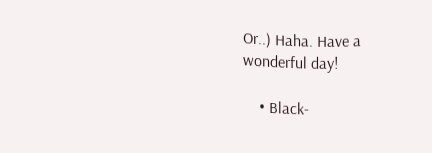Or..) Haha. Have a wonderful day!

    • Black-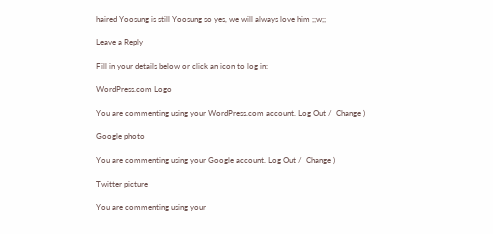haired Yoosung is still Yoosung so yes, we will always love him ;;w;;

Leave a Reply

Fill in your details below or click an icon to log in:

WordPress.com Logo

You are commenting using your WordPress.com account. Log Out /  Change )

Google photo

You are commenting using your Google account. Log Out /  Change )

Twitter picture

You are commenting using your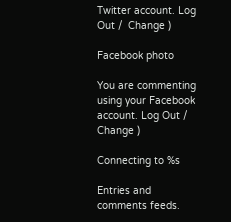Twitter account. Log Out /  Change )

Facebook photo

You are commenting using your Facebook account. Log Out /  Change )

Connecting to %s

Entries and comments feeds.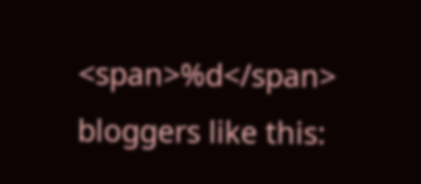<span>%d</span> bloggers like this: